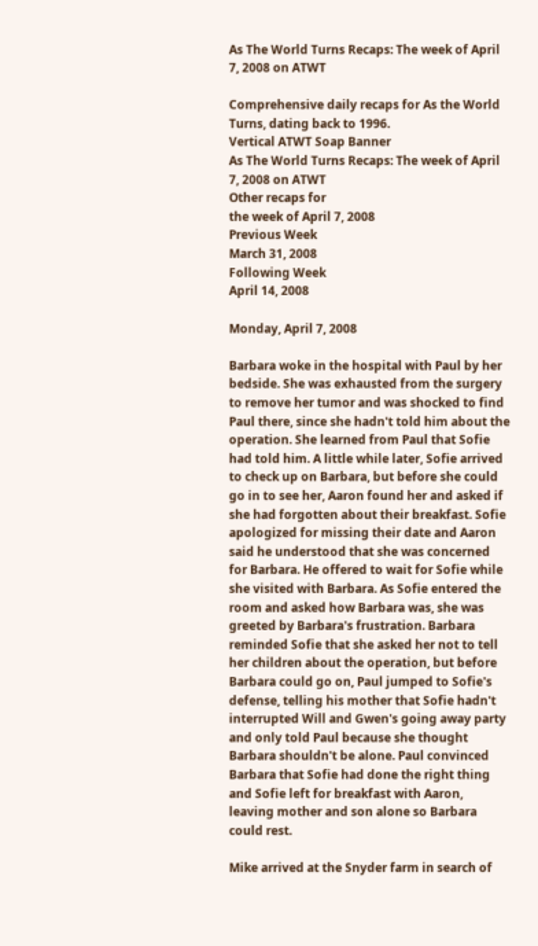As The World Turns Recaps: The week of April 7, 2008 on ATWT

Comprehensive daily recaps for As the World Turns, dating back to 1996.
Vertical ATWT Soap Banner
As The World Turns Recaps: The week of April 7, 2008 on ATWT
Other recaps for
the week of April 7, 2008
Previous Week
March 31, 2008
Following Week
April 14, 2008

Monday, April 7, 2008

Barbara woke in the hospital with Paul by her bedside. She was exhausted from the surgery to remove her tumor and was shocked to find Paul there, since she hadn't told him about the operation. She learned from Paul that Sofie had told him. A little while later, Sofie arrived to check up on Barbara, but before she could go in to see her, Aaron found her and asked if she had forgotten about their breakfast. Sofie apologized for missing their date and Aaron said he understood that she was concerned for Barbara. He offered to wait for Sofie while she visited with Barbara. As Sofie entered the room and asked how Barbara was, she was greeted by Barbara's frustration. Barbara reminded Sofie that she asked her not to tell her children about the operation, but before Barbara could go on, Paul jumped to Sofie's defense, telling his mother that Sofie hadn't interrupted Will and Gwen's going away party and only told Paul because she thought Barbara shouldn't be alone. Paul convinced Barbara that Sofie had done the right thing and Sofie left for breakfast with Aaron, leaving mother and son alone so Barbara could rest.

Mike arrived at the Snyder farm in search of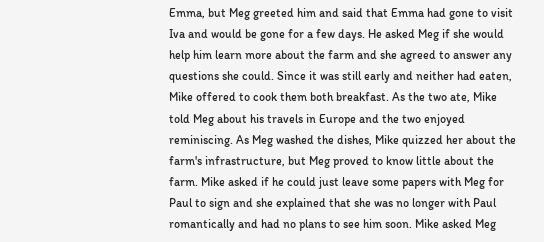Emma, but Meg greeted him and said that Emma had gone to visit Iva and would be gone for a few days. He asked Meg if she would help him learn more about the farm and she agreed to answer any questions she could. Since it was still early and neither had eaten, Mike offered to cook them both breakfast. As the two ate, Mike told Meg about his travels in Europe and the two enjoyed reminiscing. As Meg washed the dishes, Mike quizzed her about the farm's infrastructure, but Meg proved to know little about the farm. Mike asked if he could just leave some papers with Meg for Paul to sign and she explained that she was no longer with Paul romantically and had no plans to see him soon. Mike asked Meg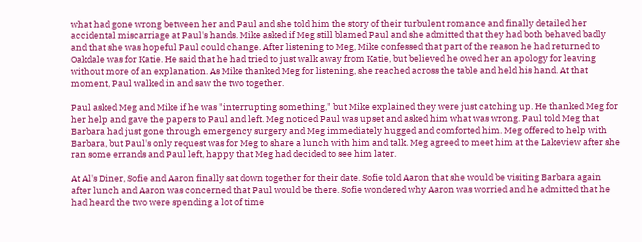what had gone wrong between her and Paul and she told him the story of their turbulent romance and finally detailed her accidental miscarriage at Paul's hands. Mike asked if Meg still blamed Paul and she admitted that they had both behaved badly and that she was hopeful Paul could change. After listening to Meg, Mike confessed that part of the reason he had returned to Oakdale was for Katie. He said that he had tried to just walk away from Katie, but believed he owed her an apology for leaving without more of an explanation. As Mike thanked Meg for listening, she reached across the table and held his hand. At that moment, Paul walked in and saw the two together.

Paul asked Meg and Mike if he was "interrupting something," but Mike explained they were just catching up. He thanked Meg for her help and gave the papers to Paul and left. Meg noticed Paul was upset and asked him what was wrong. Paul told Meg that Barbara had just gone through emergency surgery and Meg immediately hugged and comforted him. Meg offered to help with Barbara, but Paul's only request was for Meg to share a lunch with him and talk. Meg agreed to meet him at the Lakeview after she ran some errands and Paul left, happy that Meg had decided to see him later.

At Al's Diner, Sofie and Aaron finally sat down together for their date. Sofie told Aaron that she would be visiting Barbara again after lunch and Aaron was concerned that Paul would be there. Sofie wondered why Aaron was worried and he admitted that he had heard the two were spending a lot of time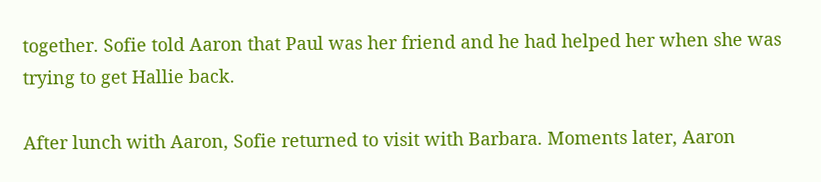together. Sofie told Aaron that Paul was her friend and he had helped her when she was trying to get Hallie back.

After lunch with Aaron, Sofie returned to visit with Barbara. Moments later, Aaron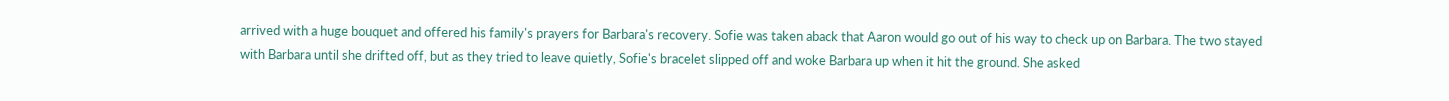arrived with a huge bouquet and offered his family's prayers for Barbara's recovery. Sofie was taken aback that Aaron would go out of his way to check up on Barbara. The two stayed with Barbara until she drifted off, but as they tried to leave quietly, Sofie's bracelet slipped off and woke Barbara up when it hit the ground. She asked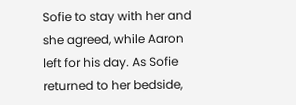Sofie to stay with her and she agreed, while Aaron left for his day. As Sofie returned to her bedside,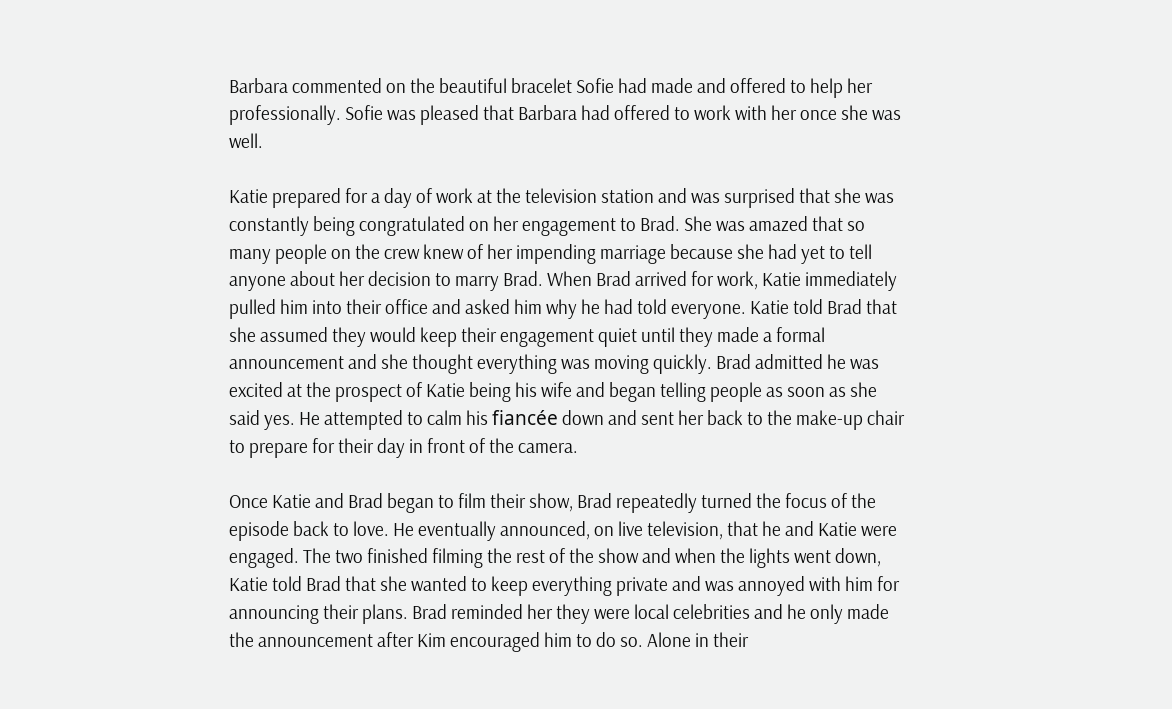Barbara commented on the beautiful bracelet Sofie had made and offered to help her professionally. Sofie was pleased that Barbara had offered to work with her once she was well.

Katie prepared for a day of work at the television station and was surprised that she was constantly being congratulated on her engagement to Brad. She was amazed that so many people on the crew knew of her impending marriage because she had yet to tell anyone about her decision to marry Brad. When Brad arrived for work, Katie immediately pulled him into their office and asked him why he had told everyone. Katie told Brad that she assumed they would keep their engagement quiet until they made a formal announcement and she thought everything was moving quickly. Brad admitted he was excited at the prospect of Katie being his wife and began telling people as soon as she said yes. He attempted to calm his fiancée down and sent her back to the make-up chair to prepare for their day in front of the camera.

Once Katie and Brad began to film their show, Brad repeatedly turned the focus of the episode back to love. He eventually announced, on live television, that he and Katie were engaged. The two finished filming the rest of the show and when the lights went down, Katie told Brad that she wanted to keep everything private and was annoyed with him for announcing their plans. Brad reminded her they were local celebrities and he only made the announcement after Kim encouraged him to do so. Alone in their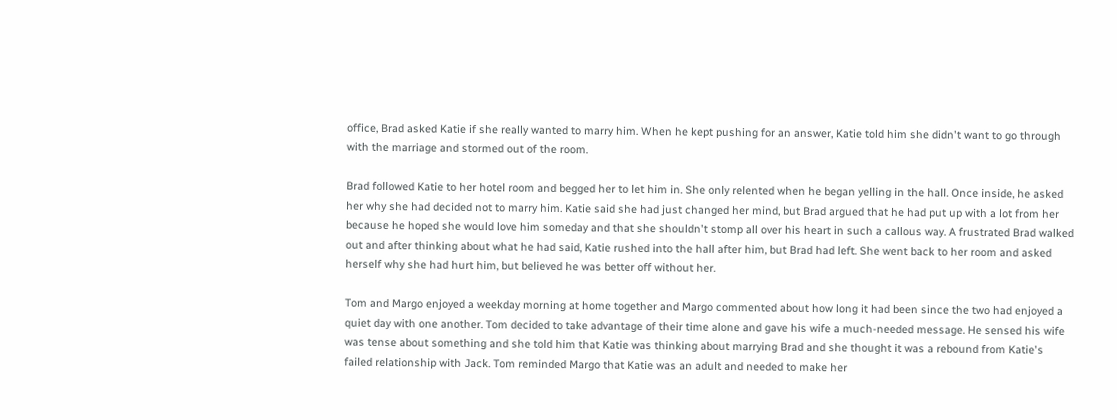office, Brad asked Katie if she really wanted to marry him. When he kept pushing for an answer, Katie told him she didn't want to go through with the marriage and stormed out of the room.

Brad followed Katie to her hotel room and begged her to let him in. She only relented when he began yelling in the hall. Once inside, he asked her why she had decided not to marry him. Katie said she had just changed her mind, but Brad argued that he had put up with a lot from her because he hoped she would love him someday and that she shouldn't stomp all over his heart in such a callous way. A frustrated Brad walked out and after thinking about what he had said, Katie rushed into the hall after him, but Brad had left. She went back to her room and asked herself why she had hurt him, but believed he was better off without her.

Tom and Margo enjoyed a weekday morning at home together and Margo commented about how long it had been since the two had enjoyed a quiet day with one another. Tom decided to take advantage of their time alone and gave his wife a much-needed message. He sensed his wife was tense about something and she told him that Katie was thinking about marrying Brad and she thought it was a rebound from Katie's failed relationship with Jack. Tom reminded Margo that Katie was an adult and needed to make her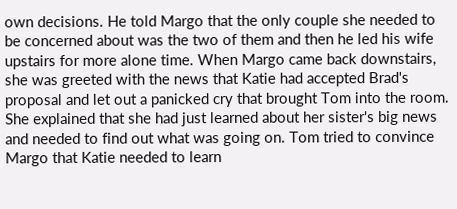own decisions. He told Margo that the only couple she needed to be concerned about was the two of them and then he led his wife upstairs for more alone time. When Margo came back downstairs, she was greeted with the news that Katie had accepted Brad's proposal and let out a panicked cry that brought Tom into the room. She explained that she had just learned about her sister's big news and needed to find out what was going on. Tom tried to convince Margo that Katie needed to learn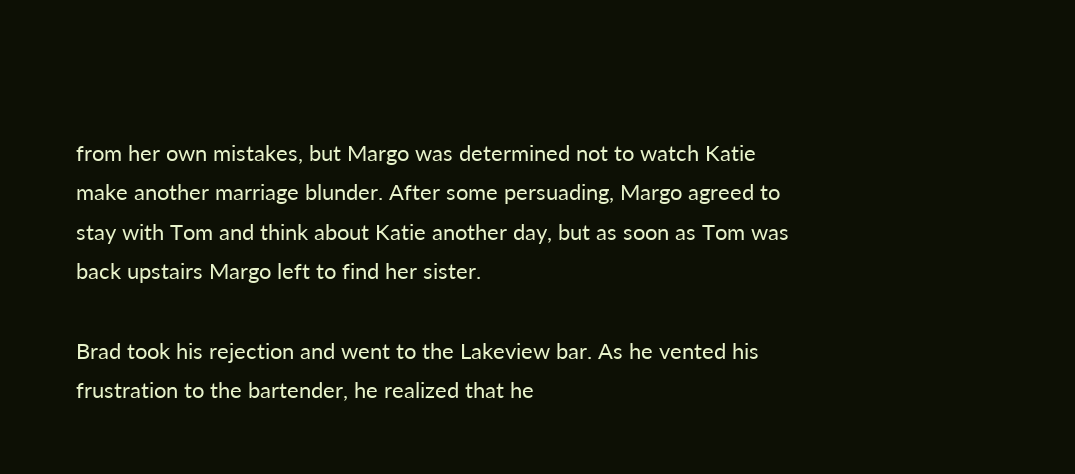from her own mistakes, but Margo was determined not to watch Katie make another marriage blunder. After some persuading, Margo agreed to stay with Tom and think about Katie another day, but as soon as Tom was back upstairs Margo left to find her sister.

Brad took his rejection and went to the Lakeview bar. As he vented his frustration to the bartender, he realized that he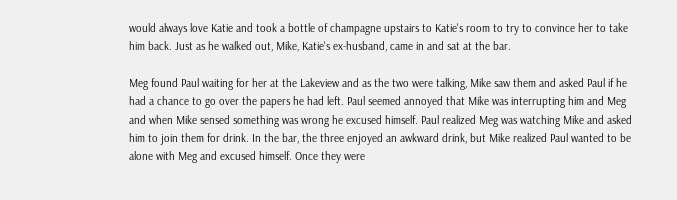would always love Katie and took a bottle of champagne upstairs to Katie's room to try to convince her to take him back. Just as he walked out, Mike, Katie's ex-husband, came in and sat at the bar.

Meg found Paul waiting for her at the Lakeview and as the two were talking, Mike saw them and asked Paul if he had a chance to go over the papers he had left. Paul seemed annoyed that Mike was interrupting him and Meg and when Mike sensed something was wrong he excused himself. Paul realized Meg was watching Mike and asked him to join them for drink. In the bar, the three enjoyed an awkward drink, but Mike realized Paul wanted to be alone with Meg and excused himself. Once they were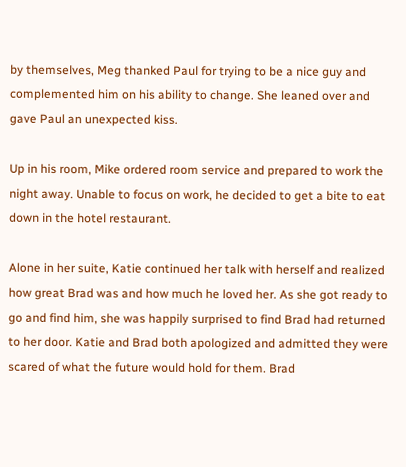by themselves, Meg thanked Paul for trying to be a nice guy and complemented him on his ability to change. She leaned over and gave Paul an unexpected kiss.

Up in his room, Mike ordered room service and prepared to work the night away. Unable to focus on work, he decided to get a bite to eat down in the hotel restaurant.

Alone in her suite, Katie continued her talk with herself and realized how great Brad was and how much he loved her. As she got ready to go and find him, she was happily surprised to find Brad had returned to her door. Katie and Brad both apologized and admitted they were scared of what the future would hold for them. Brad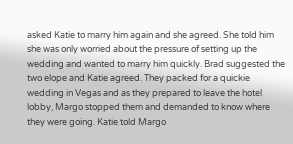asked Katie to marry him again and she agreed. She told him she was only worried about the pressure of setting up the wedding and wanted to marry him quickly. Brad suggested the two elope and Katie agreed. They packed for a quickie wedding in Vegas and as they prepared to leave the hotel lobby, Margo stopped them and demanded to know where they were going. Katie told Margo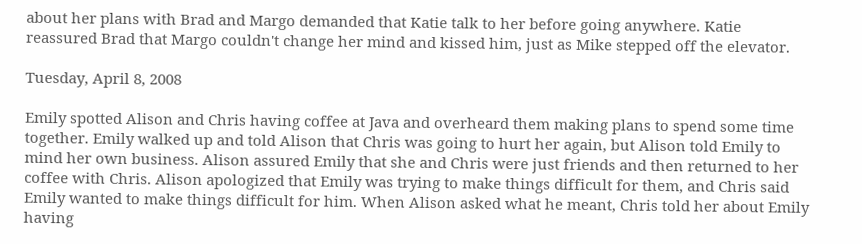about her plans with Brad and Margo demanded that Katie talk to her before going anywhere. Katie reassured Brad that Margo couldn't change her mind and kissed him, just as Mike stepped off the elevator.

Tuesday, April 8, 2008

Emily spotted Alison and Chris having coffee at Java and overheard them making plans to spend some time together. Emily walked up and told Alison that Chris was going to hurt her again, but Alison told Emily to mind her own business. Alison assured Emily that she and Chris were just friends and then returned to her coffee with Chris. Alison apologized that Emily was trying to make things difficult for them, and Chris said Emily wanted to make things difficult for him. When Alison asked what he meant, Chris told her about Emily having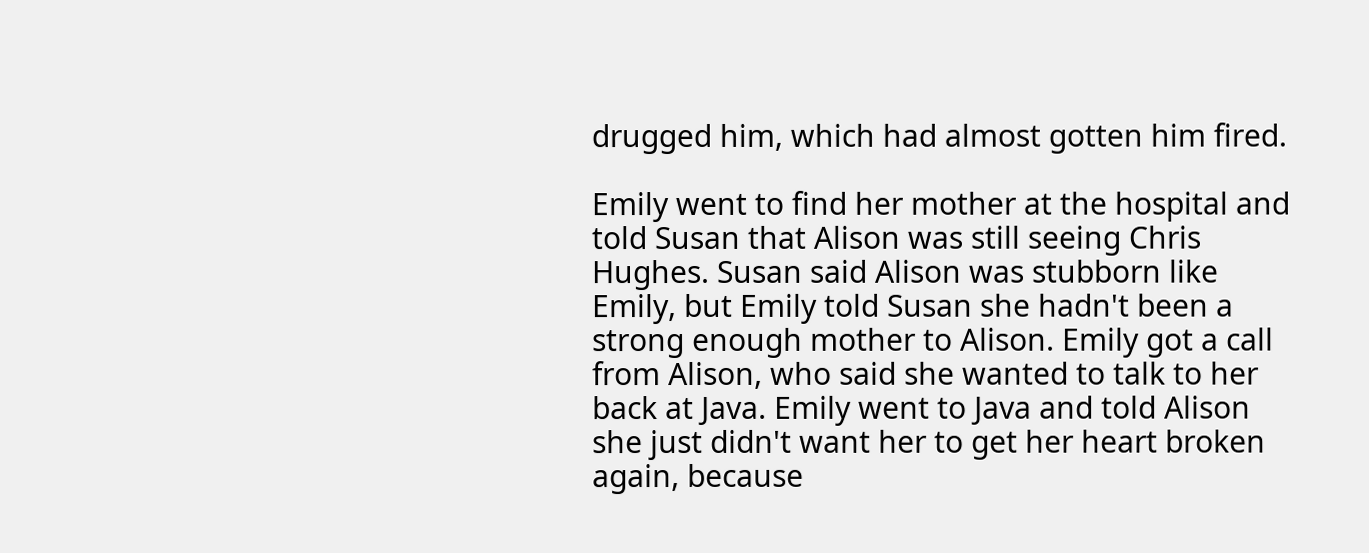drugged him, which had almost gotten him fired.

Emily went to find her mother at the hospital and told Susan that Alison was still seeing Chris Hughes. Susan said Alison was stubborn like Emily, but Emily told Susan she hadn't been a strong enough mother to Alison. Emily got a call from Alison, who said she wanted to talk to her back at Java. Emily went to Java and told Alison she just didn't want her to get her heart broken again, because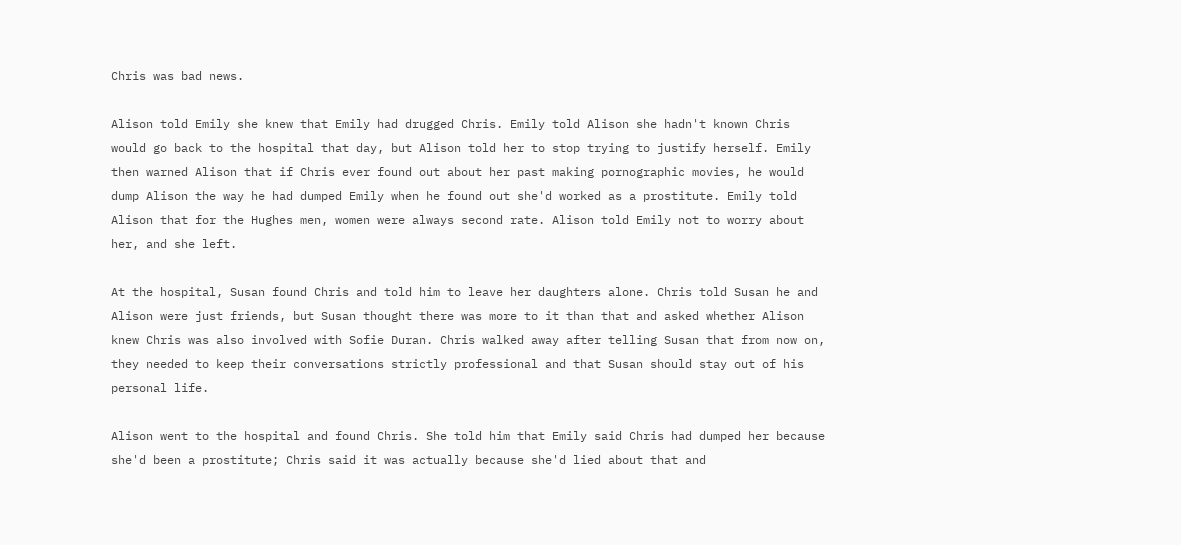Chris was bad news.

Alison told Emily she knew that Emily had drugged Chris. Emily told Alison she hadn't known Chris would go back to the hospital that day, but Alison told her to stop trying to justify herself. Emily then warned Alison that if Chris ever found out about her past making pornographic movies, he would dump Alison the way he had dumped Emily when he found out she'd worked as a prostitute. Emily told Alison that for the Hughes men, women were always second rate. Alison told Emily not to worry about her, and she left.

At the hospital, Susan found Chris and told him to leave her daughters alone. Chris told Susan he and Alison were just friends, but Susan thought there was more to it than that and asked whether Alison knew Chris was also involved with Sofie Duran. Chris walked away after telling Susan that from now on, they needed to keep their conversations strictly professional and that Susan should stay out of his personal life.

Alison went to the hospital and found Chris. She told him that Emily said Chris had dumped her because she'd been a prostitute; Chris said it was actually because she'd lied about that and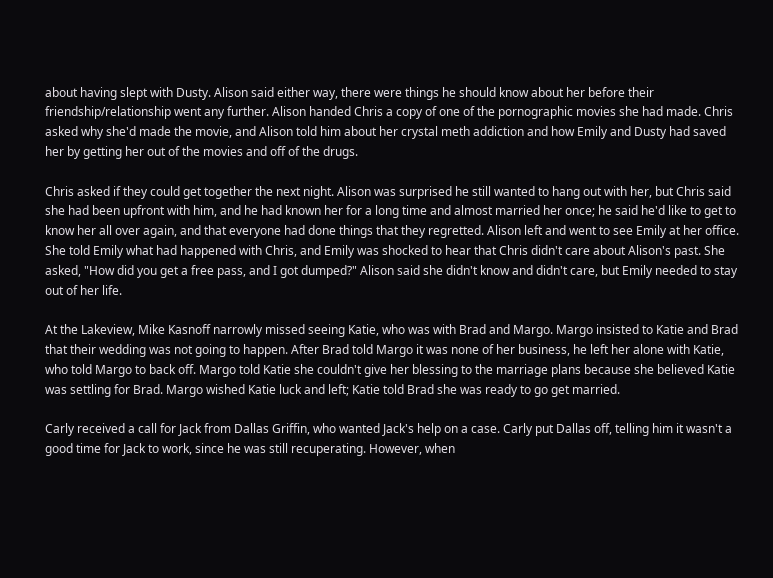about having slept with Dusty. Alison said either way, there were things he should know about her before their friendship/relationship went any further. Alison handed Chris a copy of one of the pornographic movies she had made. Chris asked why she'd made the movie, and Alison told him about her crystal meth addiction and how Emily and Dusty had saved her by getting her out of the movies and off of the drugs.

Chris asked if they could get together the next night. Alison was surprised he still wanted to hang out with her, but Chris said she had been upfront with him, and he had known her for a long time and almost married her once; he said he'd like to get to know her all over again, and that everyone had done things that they regretted. Alison left and went to see Emily at her office. She told Emily what had happened with Chris, and Emily was shocked to hear that Chris didn't care about Alison's past. She asked, "How did you get a free pass, and I got dumped?" Alison said she didn't know and didn't care, but Emily needed to stay out of her life.

At the Lakeview, Mike Kasnoff narrowly missed seeing Katie, who was with Brad and Margo. Margo insisted to Katie and Brad that their wedding was not going to happen. After Brad told Margo it was none of her business, he left her alone with Katie, who told Margo to back off. Margo told Katie she couldn't give her blessing to the marriage plans because she believed Katie was settling for Brad. Margo wished Katie luck and left; Katie told Brad she was ready to go get married.

Carly received a call for Jack from Dallas Griffin, who wanted Jack's help on a case. Carly put Dallas off, telling him it wasn't a good time for Jack to work, since he was still recuperating. However, when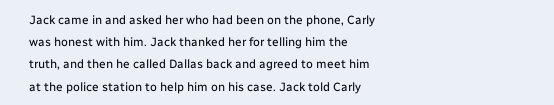Jack came in and asked her who had been on the phone, Carly was honest with him. Jack thanked her for telling him the truth, and then he called Dallas back and agreed to meet him at the police station to help him on his case. Jack told Carly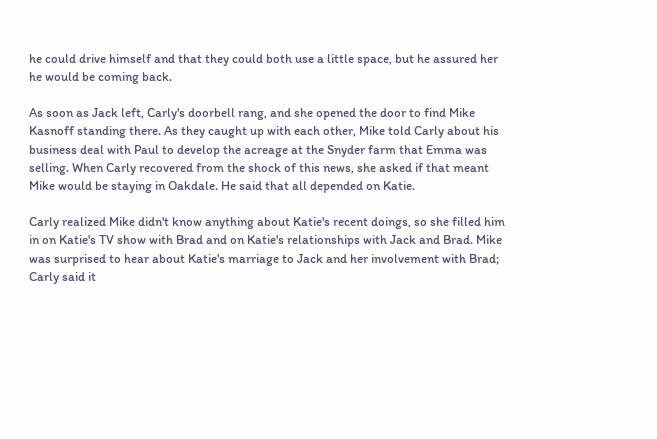he could drive himself and that they could both use a little space, but he assured her he would be coming back.

As soon as Jack left, Carly's doorbell rang, and she opened the door to find Mike Kasnoff standing there. As they caught up with each other, Mike told Carly about his business deal with Paul to develop the acreage at the Snyder farm that Emma was selling. When Carly recovered from the shock of this news, she asked if that meant Mike would be staying in Oakdale. He said that all depended on Katie.

Carly realized Mike didn't know anything about Katie's recent doings, so she filled him in on Katie's TV show with Brad and on Katie's relationships with Jack and Brad. Mike was surprised to hear about Katie's marriage to Jack and her involvement with Brad; Carly said it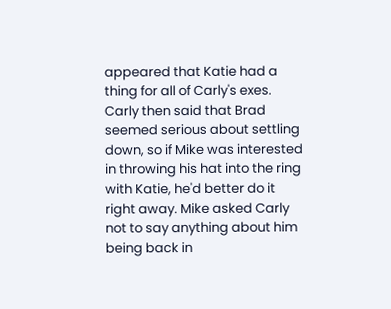appeared that Katie had a thing for all of Carly's exes. Carly then said that Brad seemed serious about settling down, so if Mike was interested in throwing his hat into the ring with Katie, he'd better do it right away. Mike asked Carly not to say anything about him being back in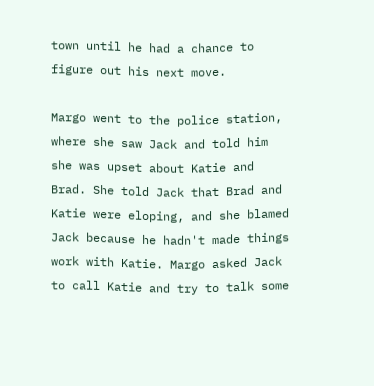town until he had a chance to figure out his next move.

Margo went to the police station, where she saw Jack and told him she was upset about Katie and Brad. She told Jack that Brad and Katie were eloping, and she blamed Jack because he hadn't made things work with Katie. Margo asked Jack to call Katie and try to talk some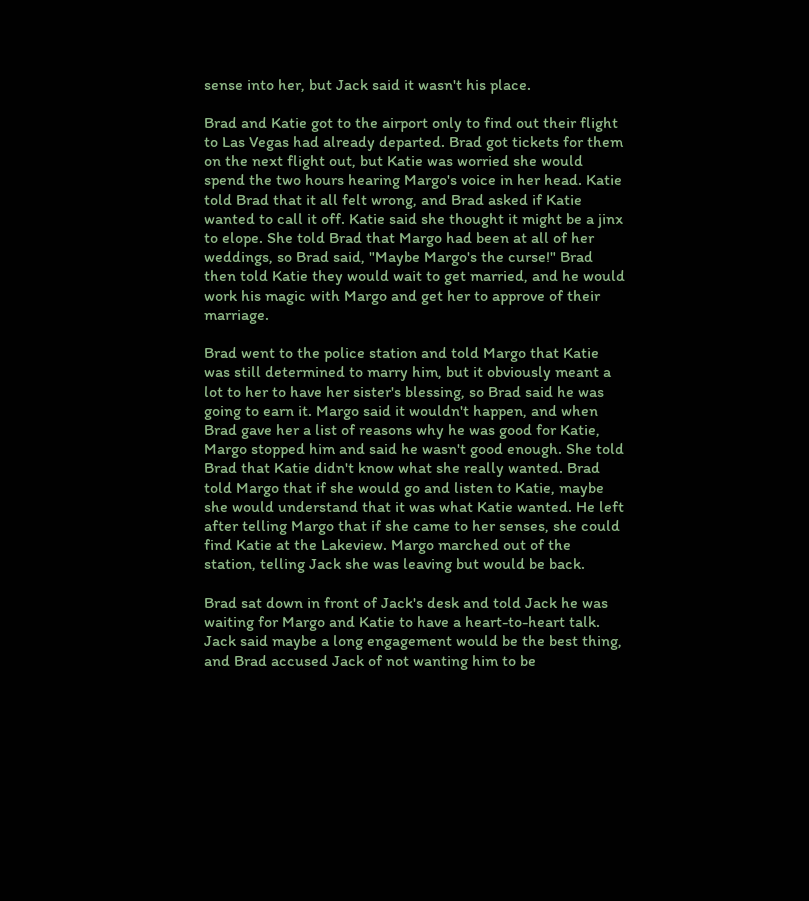sense into her, but Jack said it wasn't his place.

Brad and Katie got to the airport only to find out their flight to Las Vegas had already departed. Brad got tickets for them on the next flight out, but Katie was worried she would spend the two hours hearing Margo's voice in her head. Katie told Brad that it all felt wrong, and Brad asked if Katie wanted to call it off. Katie said she thought it might be a jinx to elope. She told Brad that Margo had been at all of her weddings, so Brad said, "Maybe Margo's the curse!" Brad then told Katie they would wait to get married, and he would work his magic with Margo and get her to approve of their marriage.

Brad went to the police station and told Margo that Katie was still determined to marry him, but it obviously meant a lot to her to have her sister's blessing, so Brad said he was going to earn it. Margo said it wouldn't happen, and when Brad gave her a list of reasons why he was good for Katie, Margo stopped him and said he wasn't good enough. She told Brad that Katie didn't know what she really wanted. Brad told Margo that if she would go and listen to Katie, maybe she would understand that it was what Katie wanted. He left after telling Margo that if she came to her senses, she could find Katie at the Lakeview. Margo marched out of the station, telling Jack she was leaving but would be back.

Brad sat down in front of Jack's desk and told Jack he was waiting for Margo and Katie to have a heart-to-heart talk. Jack said maybe a long engagement would be the best thing, and Brad accused Jack of not wanting him to be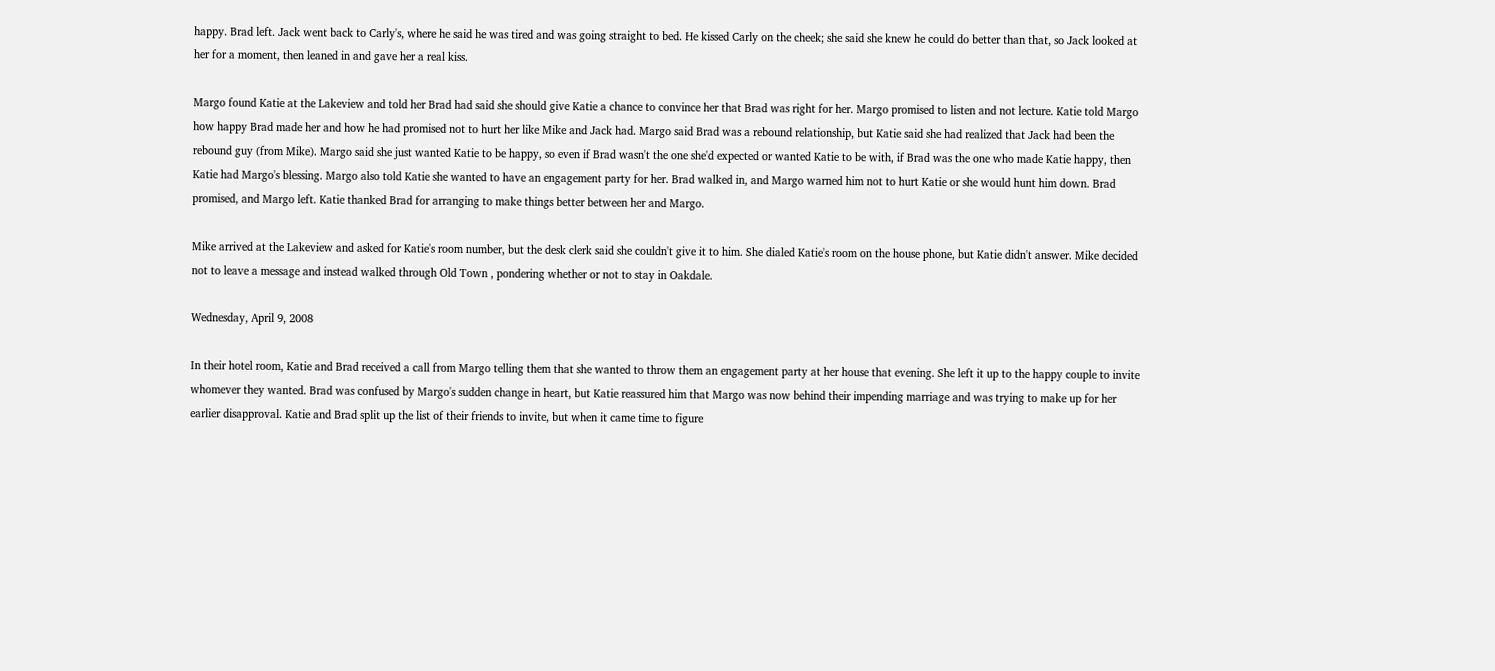happy. Brad left. Jack went back to Carly's, where he said he was tired and was going straight to bed. He kissed Carly on the cheek; she said she knew he could do better than that, so Jack looked at her for a moment, then leaned in and gave her a real kiss.

Margo found Katie at the Lakeview and told her Brad had said she should give Katie a chance to convince her that Brad was right for her. Margo promised to listen and not lecture. Katie told Margo how happy Brad made her and how he had promised not to hurt her like Mike and Jack had. Margo said Brad was a rebound relationship, but Katie said she had realized that Jack had been the rebound guy (from Mike). Margo said she just wanted Katie to be happy, so even if Brad wasn't the one she'd expected or wanted Katie to be with, if Brad was the one who made Katie happy, then Katie had Margo's blessing. Margo also told Katie she wanted to have an engagement party for her. Brad walked in, and Margo warned him not to hurt Katie or she would hunt him down. Brad promised, and Margo left. Katie thanked Brad for arranging to make things better between her and Margo.

Mike arrived at the Lakeview and asked for Katie's room number, but the desk clerk said she couldn't give it to him. She dialed Katie's room on the house phone, but Katie didn't answer. Mike decided not to leave a message and instead walked through Old Town , pondering whether or not to stay in Oakdale.

Wednesday, April 9, 2008

In their hotel room, Katie and Brad received a call from Margo telling them that she wanted to throw them an engagement party at her house that evening. She left it up to the happy couple to invite whomever they wanted. Brad was confused by Margo's sudden change in heart, but Katie reassured him that Margo was now behind their impending marriage and was trying to make up for her earlier disapproval. Katie and Brad split up the list of their friends to invite, but when it came time to figure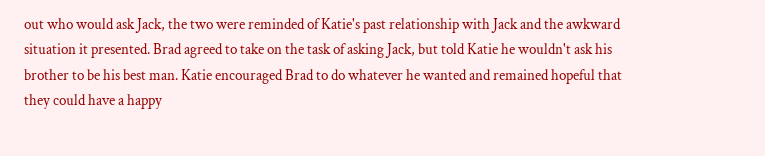out who would ask Jack, the two were reminded of Katie's past relationship with Jack and the awkward situation it presented. Brad agreed to take on the task of asking Jack, but told Katie he wouldn't ask his brother to be his best man. Katie encouraged Brad to do whatever he wanted and remained hopeful that they could have a happy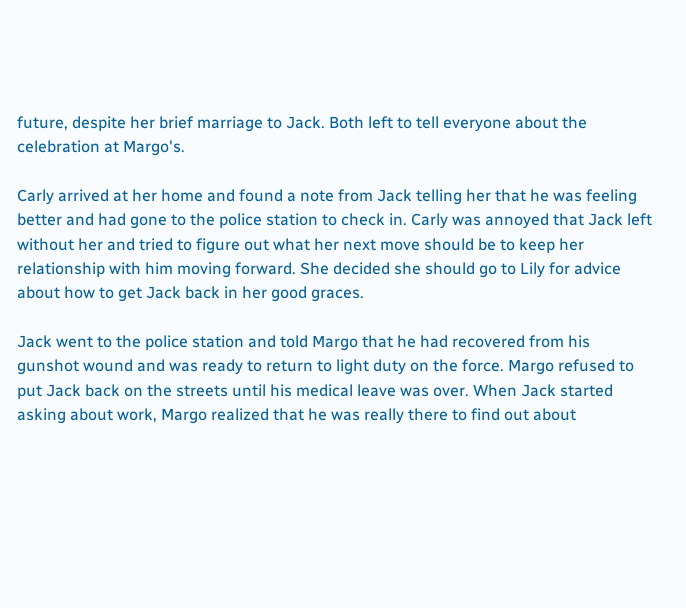future, despite her brief marriage to Jack. Both left to tell everyone about the celebration at Margo's.

Carly arrived at her home and found a note from Jack telling her that he was feeling better and had gone to the police station to check in. Carly was annoyed that Jack left without her and tried to figure out what her next move should be to keep her relationship with him moving forward. She decided she should go to Lily for advice about how to get Jack back in her good graces.

Jack went to the police station and told Margo that he had recovered from his gunshot wound and was ready to return to light duty on the force. Margo refused to put Jack back on the streets until his medical leave was over. When Jack started asking about work, Margo realized that he was really there to find out about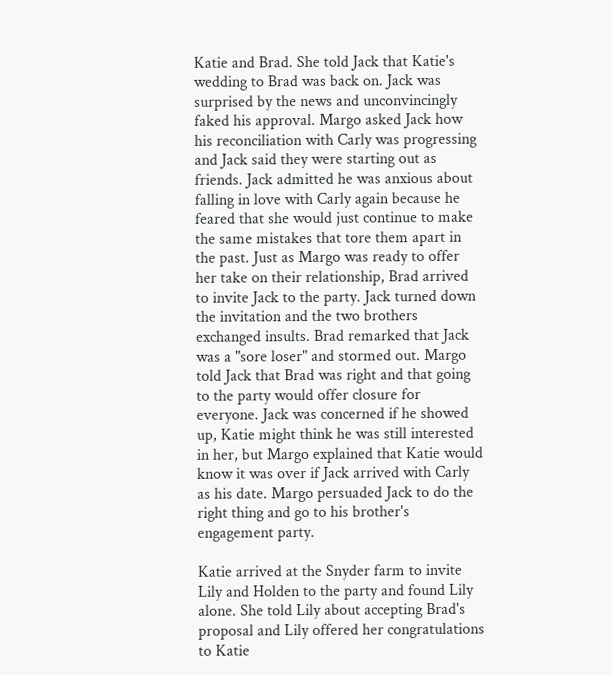Katie and Brad. She told Jack that Katie's wedding to Brad was back on. Jack was surprised by the news and unconvincingly faked his approval. Margo asked Jack how his reconciliation with Carly was progressing and Jack said they were starting out as friends. Jack admitted he was anxious about falling in love with Carly again because he feared that she would just continue to make the same mistakes that tore them apart in the past. Just as Margo was ready to offer her take on their relationship, Brad arrived to invite Jack to the party. Jack turned down the invitation and the two brothers exchanged insults. Brad remarked that Jack was a "sore loser" and stormed out. Margo told Jack that Brad was right and that going to the party would offer closure for everyone. Jack was concerned if he showed up, Katie might think he was still interested in her, but Margo explained that Katie would know it was over if Jack arrived with Carly as his date. Margo persuaded Jack to do the right thing and go to his brother's engagement party.

Katie arrived at the Snyder farm to invite Lily and Holden to the party and found Lily alone. She told Lily about accepting Brad's proposal and Lily offered her congratulations to Katie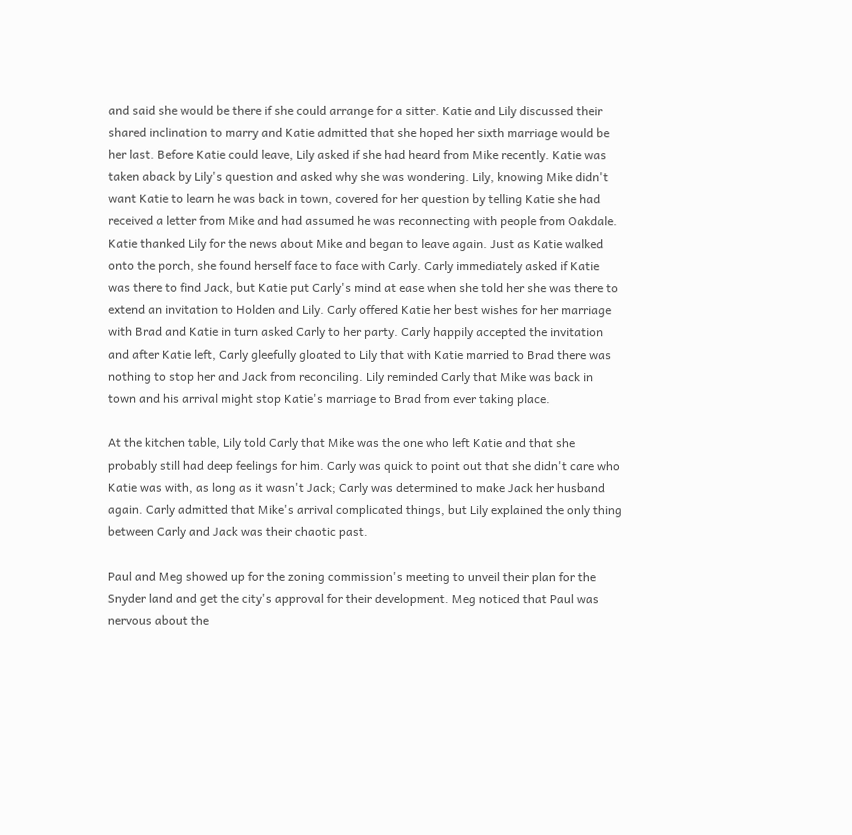and said she would be there if she could arrange for a sitter. Katie and Lily discussed their shared inclination to marry and Katie admitted that she hoped her sixth marriage would be her last. Before Katie could leave, Lily asked if she had heard from Mike recently. Katie was taken aback by Lily's question and asked why she was wondering. Lily, knowing Mike didn't want Katie to learn he was back in town, covered for her question by telling Katie she had received a letter from Mike and had assumed he was reconnecting with people from Oakdale. Katie thanked Lily for the news about Mike and began to leave again. Just as Katie walked onto the porch, she found herself face to face with Carly. Carly immediately asked if Katie was there to find Jack, but Katie put Carly's mind at ease when she told her she was there to extend an invitation to Holden and Lily. Carly offered Katie her best wishes for her marriage with Brad and Katie in turn asked Carly to her party. Carly happily accepted the invitation and after Katie left, Carly gleefully gloated to Lily that with Katie married to Brad there was nothing to stop her and Jack from reconciling. Lily reminded Carly that Mike was back in town and his arrival might stop Katie's marriage to Brad from ever taking place.

At the kitchen table, Lily told Carly that Mike was the one who left Katie and that she probably still had deep feelings for him. Carly was quick to point out that she didn't care who Katie was with, as long as it wasn't Jack; Carly was determined to make Jack her husband again. Carly admitted that Mike's arrival complicated things, but Lily explained the only thing between Carly and Jack was their chaotic past.

Paul and Meg showed up for the zoning commission's meeting to unveil their plan for the Snyder land and get the city's approval for their development. Meg noticed that Paul was nervous about the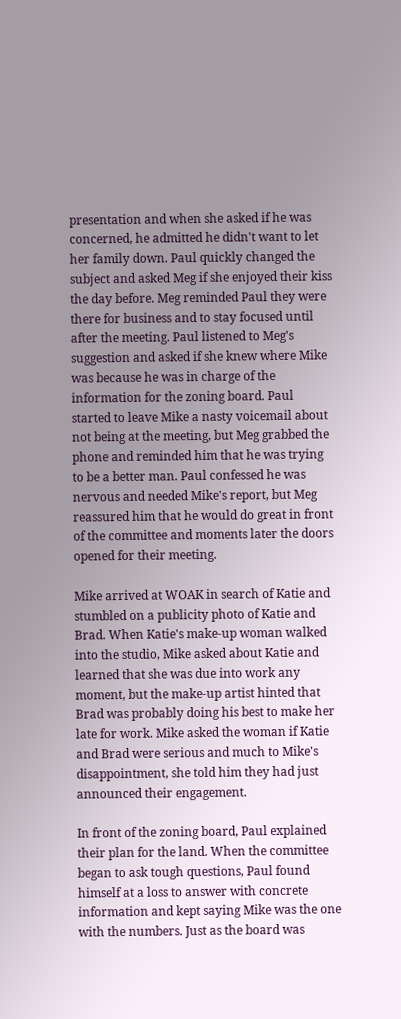presentation and when she asked if he was concerned, he admitted he didn't want to let her family down. Paul quickly changed the subject and asked Meg if she enjoyed their kiss the day before. Meg reminded Paul they were there for business and to stay focused until after the meeting. Paul listened to Meg's suggestion and asked if she knew where Mike was because he was in charge of the information for the zoning board. Paul started to leave Mike a nasty voicemail about not being at the meeting, but Meg grabbed the phone and reminded him that he was trying to be a better man. Paul confessed he was nervous and needed Mike's report, but Meg reassured him that he would do great in front of the committee and moments later the doors opened for their meeting.

Mike arrived at WOAK in search of Katie and stumbled on a publicity photo of Katie and Brad. When Katie's make-up woman walked into the studio, Mike asked about Katie and learned that she was due into work any moment, but the make-up artist hinted that Brad was probably doing his best to make her late for work. Mike asked the woman if Katie and Brad were serious and much to Mike's disappointment, she told him they had just announced their engagement.

In front of the zoning board, Paul explained their plan for the land. When the committee began to ask tough questions, Paul found himself at a loss to answer with concrete information and kept saying Mike was the one with the numbers. Just as the board was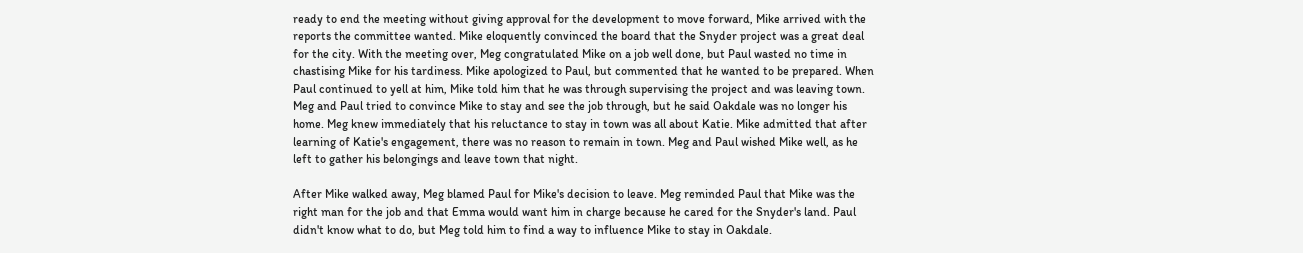ready to end the meeting without giving approval for the development to move forward, Mike arrived with the reports the committee wanted. Mike eloquently convinced the board that the Snyder project was a great deal for the city. With the meeting over, Meg congratulated Mike on a job well done, but Paul wasted no time in chastising Mike for his tardiness. Mike apologized to Paul, but commented that he wanted to be prepared. When Paul continued to yell at him, Mike told him that he was through supervising the project and was leaving town. Meg and Paul tried to convince Mike to stay and see the job through, but he said Oakdale was no longer his home. Meg knew immediately that his reluctance to stay in town was all about Katie. Mike admitted that after learning of Katie's engagement, there was no reason to remain in town. Meg and Paul wished Mike well, as he left to gather his belongings and leave town that night.

After Mike walked away, Meg blamed Paul for Mike's decision to leave. Meg reminded Paul that Mike was the right man for the job and that Emma would want him in charge because he cared for the Snyder's land. Paul didn't know what to do, but Meg told him to find a way to influence Mike to stay in Oakdale.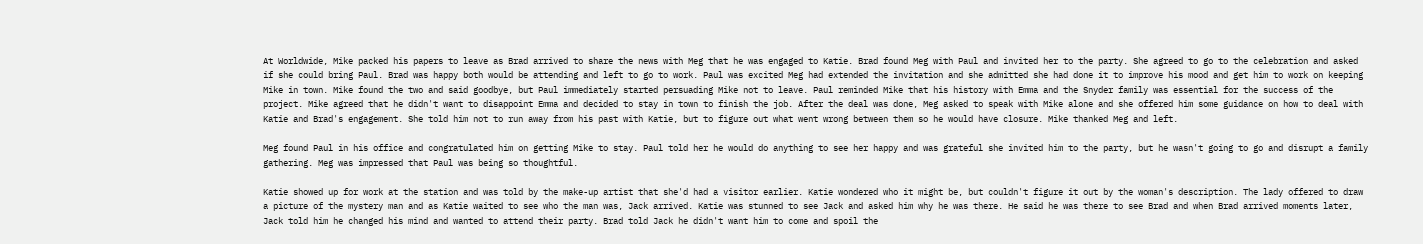At Worldwide, Mike packed his papers to leave as Brad arrived to share the news with Meg that he was engaged to Katie. Brad found Meg with Paul and invited her to the party. She agreed to go to the celebration and asked if she could bring Paul. Brad was happy both would be attending and left to go to work. Paul was excited Meg had extended the invitation and she admitted she had done it to improve his mood and get him to work on keeping Mike in town. Mike found the two and said goodbye, but Paul immediately started persuading Mike not to leave. Paul reminded Mike that his history with Emma and the Snyder family was essential for the success of the project. Mike agreed that he didn't want to disappoint Emma and decided to stay in town to finish the job. After the deal was done, Meg asked to speak with Mike alone and she offered him some guidance on how to deal with Katie and Brad's engagement. She told him not to run away from his past with Katie, but to figure out what went wrong between them so he would have closure. Mike thanked Meg and left.

Meg found Paul in his office and congratulated him on getting Mike to stay. Paul told her he would do anything to see her happy and was grateful she invited him to the party, but he wasn't going to go and disrupt a family gathering. Meg was impressed that Paul was being so thoughtful.

Katie showed up for work at the station and was told by the make-up artist that she'd had a visitor earlier. Katie wondered who it might be, but couldn't figure it out by the woman's description. The lady offered to draw a picture of the mystery man and as Katie waited to see who the man was, Jack arrived. Katie was stunned to see Jack and asked him why he was there. He said he was there to see Brad and when Brad arrived moments later, Jack told him he changed his mind and wanted to attend their party. Brad told Jack he didn't want him to come and spoil the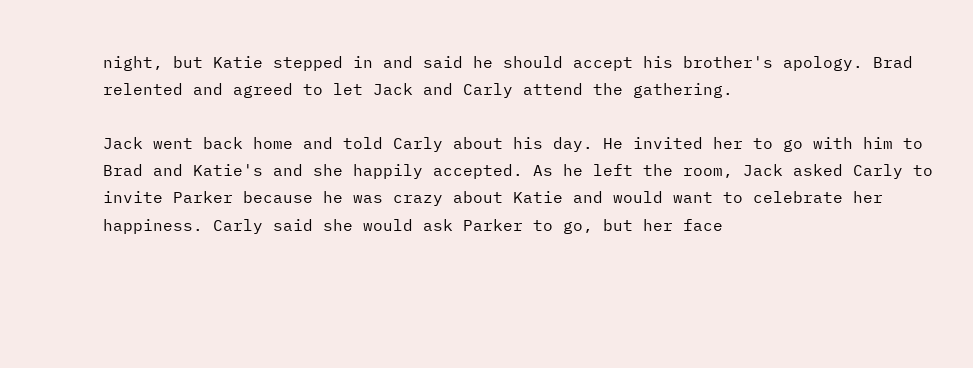night, but Katie stepped in and said he should accept his brother's apology. Brad relented and agreed to let Jack and Carly attend the gathering.

Jack went back home and told Carly about his day. He invited her to go with him to Brad and Katie's and she happily accepted. As he left the room, Jack asked Carly to invite Parker because he was crazy about Katie and would want to celebrate her happiness. Carly said she would ask Parker to go, but her face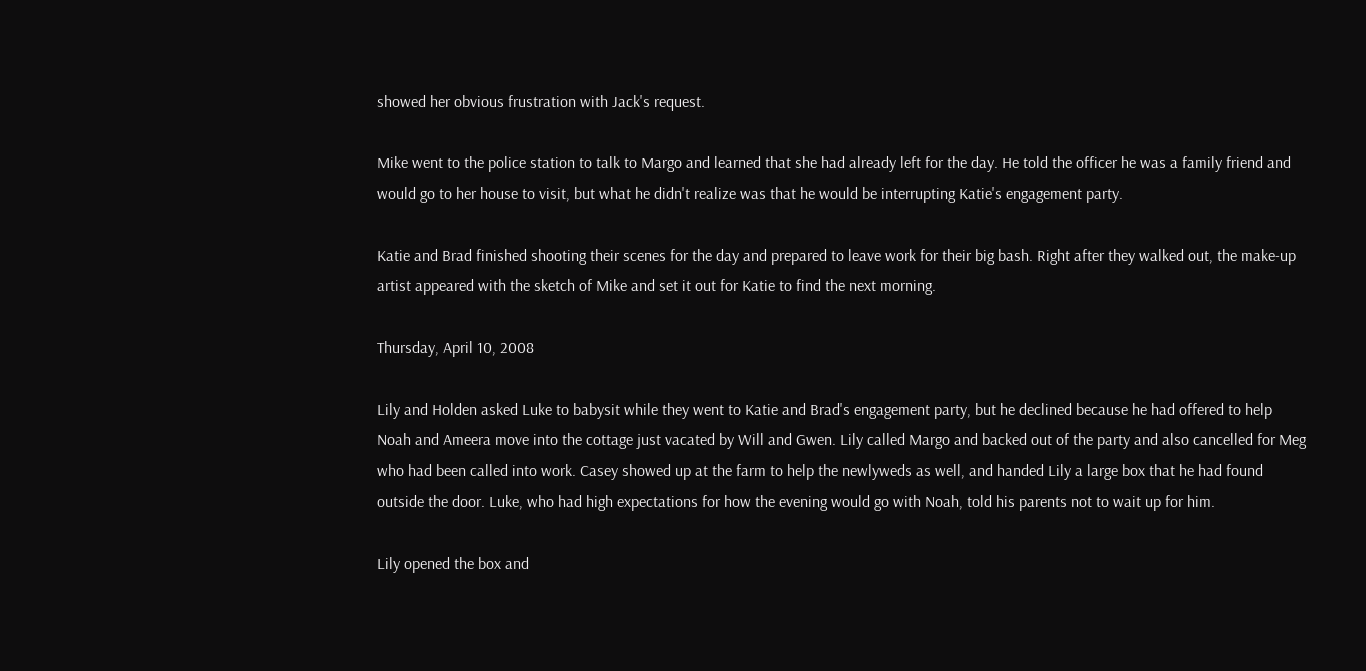showed her obvious frustration with Jack's request.

Mike went to the police station to talk to Margo and learned that she had already left for the day. He told the officer he was a family friend and would go to her house to visit, but what he didn't realize was that he would be interrupting Katie's engagement party.

Katie and Brad finished shooting their scenes for the day and prepared to leave work for their big bash. Right after they walked out, the make-up artist appeared with the sketch of Mike and set it out for Katie to find the next morning.

Thursday, April 10, 2008

Lily and Holden asked Luke to babysit while they went to Katie and Brad's engagement party, but he declined because he had offered to help Noah and Ameera move into the cottage just vacated by Will and Gwen. Lily called Margo and backed out of the party and also cancelled for Meg who had been called into work. Casey showed up at the farm to help the newlyweds as well, and handed Lily a large box that he had found outside the door. Luke, who had high expectations for how the evening would go with Noah, told his parents not to wait up for him.

Lily opened the box and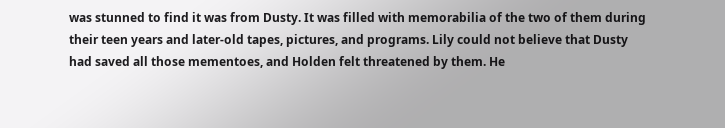was stunned to find it was from Dusty. It was filled with memorabilia of the two of them during their teen years and later-old tapes, pictures, and programs. Lily could not believe that Dusty had saved all those mementoes, and Holden felt threatened by them. He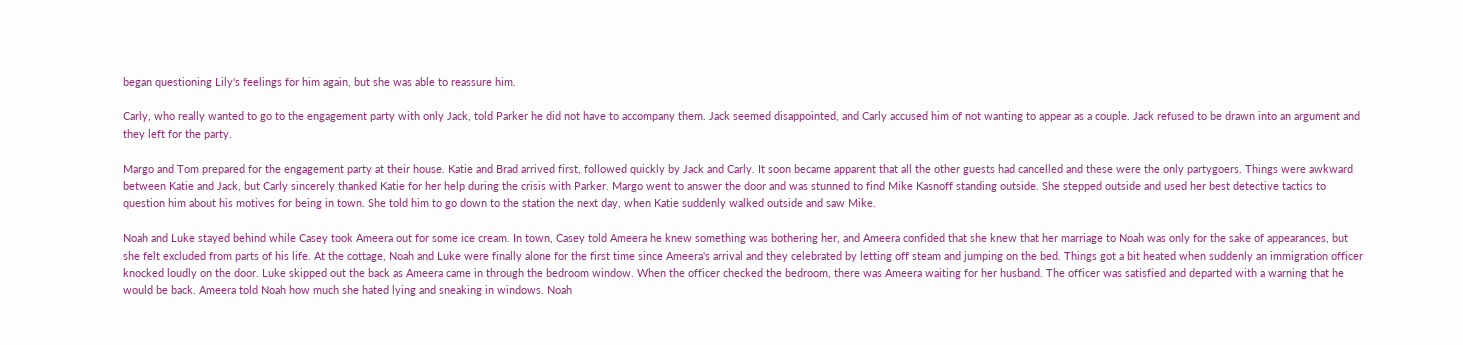began questioning Lily's feelings for him again, but she was able to reassure him.

Carly, who really wanted to go to the engagement party with only Jack, told Parker he did not have to accompany them. Jack seemed disappointed, and Carly accused him of not wanting to appear as a couple. Jack refused to be drawn into an argument and they left for the party.

Margo and Tom prepared for the engagement party at their house. Katie and Brad arrived first, followed quickly by Jack and Carly. It soon became apparent that all the other guests had cancelled and these were the only partygoers. Things were awkward between Katie and Jack, but Carly sincerely thanked Katie for her help during the crisis with Parker. Margo went to answer the door and was stunned to find Mike Kasnoff standing outside. She stepped outside and used her best detective tactics to question him about his motives for being in town. She told him to go down to the station the next day, when Katie suddenly walked outside and saw Mike.

Noah and Luke stayed behind while Casey took Ameera out for some ice cream. In town, Casey told Ameera he knew something was bothering her, and Ameera confided that she knew that her marriage to Noah was only for the sake of appearances, but she felt excluded from parts of his life. At the cottage, Noah and Luke were finally alone for the first time since Ameera's arrival and they celebrated by letting off steam and jumping on the bed. Things got a bit heated when suddenly an immigration officer knocked loudly on the door. Luke skipped out the back as Ameera came in through the bedroom window. When the officer checked the bedroom, there was Ameera waiting for her husband. The officer was satisfied and departed with a warning that he would be back. Ameera told Noah how much she hated lying and sneaking in windows. Noah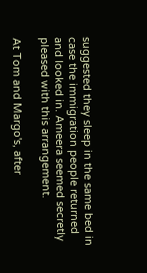suggested they sleep in the same bed in case the immigration people returned and looked in. Ameera seemed secretly pleased with this arrangement.

At Tom and Margo's, after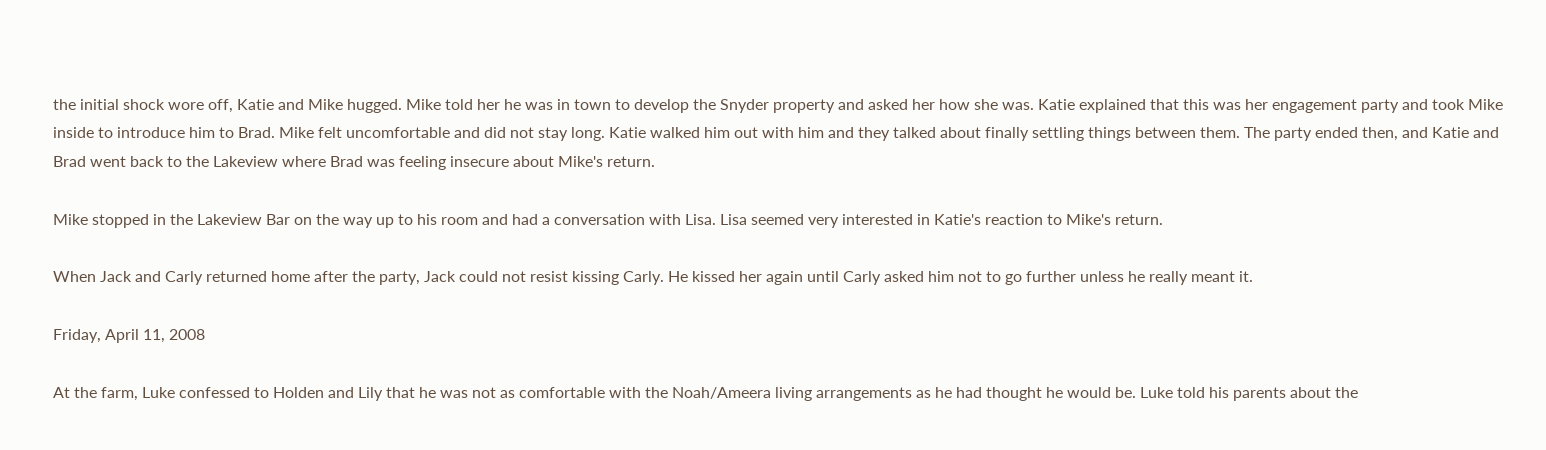the initial shock wore off, Katie and Mike hugged. Mike told her he was in town to develop the Snyder property and asked her how she was. Katie explained that this was her engagement party and took Mike inside to introduce him to Brad. Mike felt uncomfortable and did not stay long. Katie walked him out with him and they talked about finally settling things between them. The party ended then, and Katie and Brad went back to the Lakeview where Brad was feeling insecure about Mike's return.

Mike stopped in the Lakeview Bar on the way up to his room and had a conversation with Lisa. Lisa seemed very interested in Katie's reaction to Mike's return.

When Jack and Carly returned home after the party, Jack could not resist kissing Carly. He kissed her again until Carly asked him not to go further unless he really meant it.

Friday, April 11, 2008

At the farm, Luke confessed to Holden and Lily that he was not as comfortable with the Noah/Ameera living arrangements as he had thought he would be. Luke told his parents about the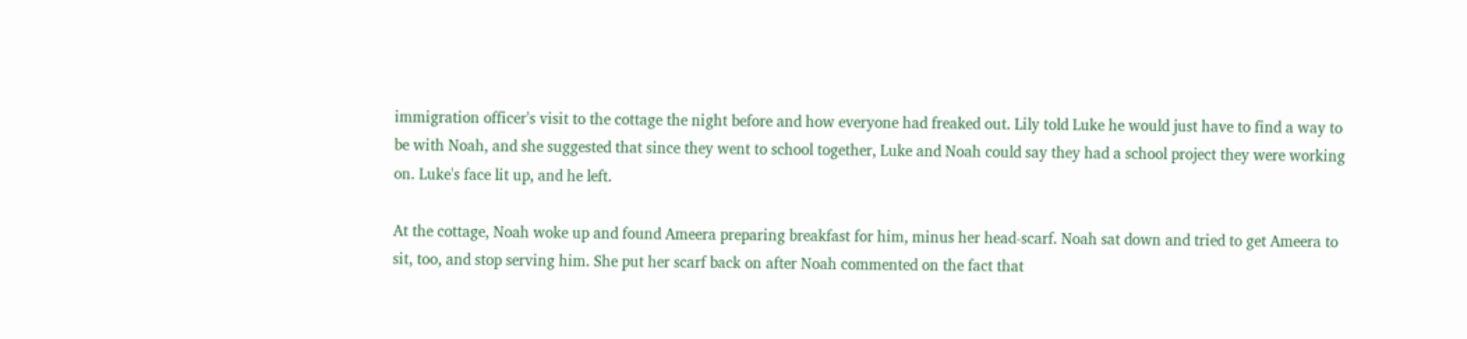immigration officer's visit to the cottage the night before and how everyone had freaked out. Lily told Luke he would just have to find a way to be with Noah, and she suggested that since they went to school together, Luke and Noah could say they had a school project they were working on. Luke's face lit up, and he left.

At the cottage, Noah woke up and found Ameera preparing breakfast for him, minus her head-scarf. Noah sat down and tried to get Ameera to sit, too, and stop serving him. She put her scarf back on after Noah commented on the fact that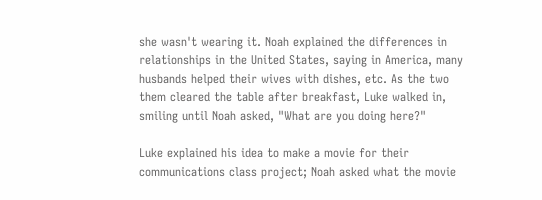she wasn't wearing it. Noah explained the differences in relationships in the United States, saying in America, many husbands helped their wives with dishes, etc. As the two them cleared the table after breakfast, Luke walked in, smiling until Noah asked, "What are you doing here?"

Luke explained his idea to make a movie for their communications class project; Noah asked what the movie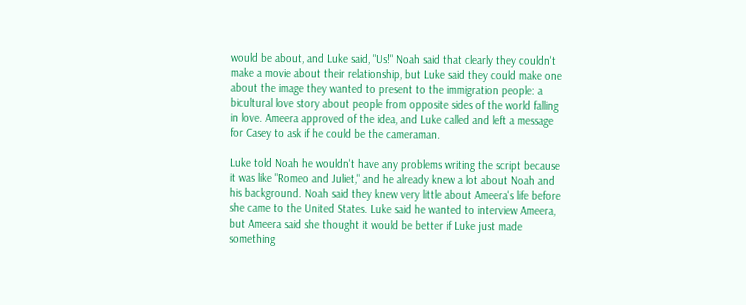would be about, and Luke said, "Us!" Noah said that clearly they couldn't make a movie about their relationship, but Luke said they could make one about the image they wanted to present to the immigration people: a bicultural love story about people from opposite sides of the world falling in love. Ameera approved of the idea, and Luke called and left a message for Casey to ask if he could be the cameraman.

Luke told Noah he wouldn't have any problems writing the script because it was like "Romeo and Juliet," and he already knew a lot about Noah and his background. Noah said they knew very little about Ameera's life before she came to the United States. Luke said he wanted to interview Ameera, but Ameera said she thought it would be better if Luke just made something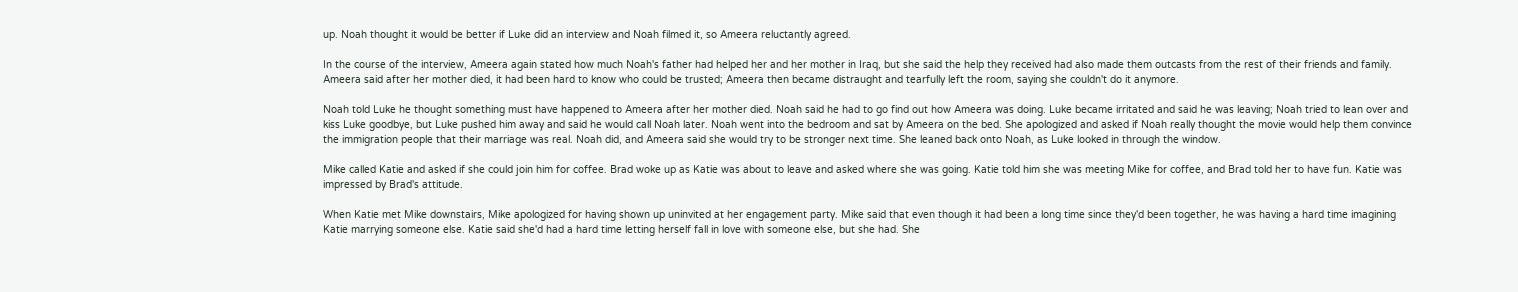up. Noah thought it would be better if Luke did an interview and Noah filmed it, so Ameera reluctantly agreed.

In the course of the interview, Ameera again stated how much Noah's father had helped her and her mother in Iraq, but she said the help they received had also made them outcasts from the rest of their friends and family. Ameera said after her mother died, it had been hard to know who could be trusted; Ameera then became distraught and tearfully left the room, saying she couldn't do it anymore.

Noah told Luke he thought something must have happened to Ameera after her mother died. Noah said he had to go find out how Ameera was doing. Luke became irritated and said he was leaving; Noah tried to lean over and kiss Luke goodbye, but Luke pushed him away and said he would call Noah later. Noah went into the bedroom and sat by Ameera on the bed. She apologized and asked if Noah really thought the movie would help them convince the immigration people that their marriage was real. Noah did, and Ameera said she would try to be stronger next time. She leaned back onto Noah, as Luke looked in through the window.

Mike called Katie and asked if she could join him for coffee. Brad woke up as Katie was about to leave and asked where she was going. Katie told him she was meeting Mike for coffee, and Brad told her to have fun. Katie was impressed by Brad's attitude.

When Katie met Mike downstairs, Mike apologized for having shown up uninvited at her engagement party. Mike said that even though it had been a long time since they'd been together, he was having a hard time imagining Katie marrying someone else. Katie said she'd had a hard time letting herself fall in love with someone else, but she had. She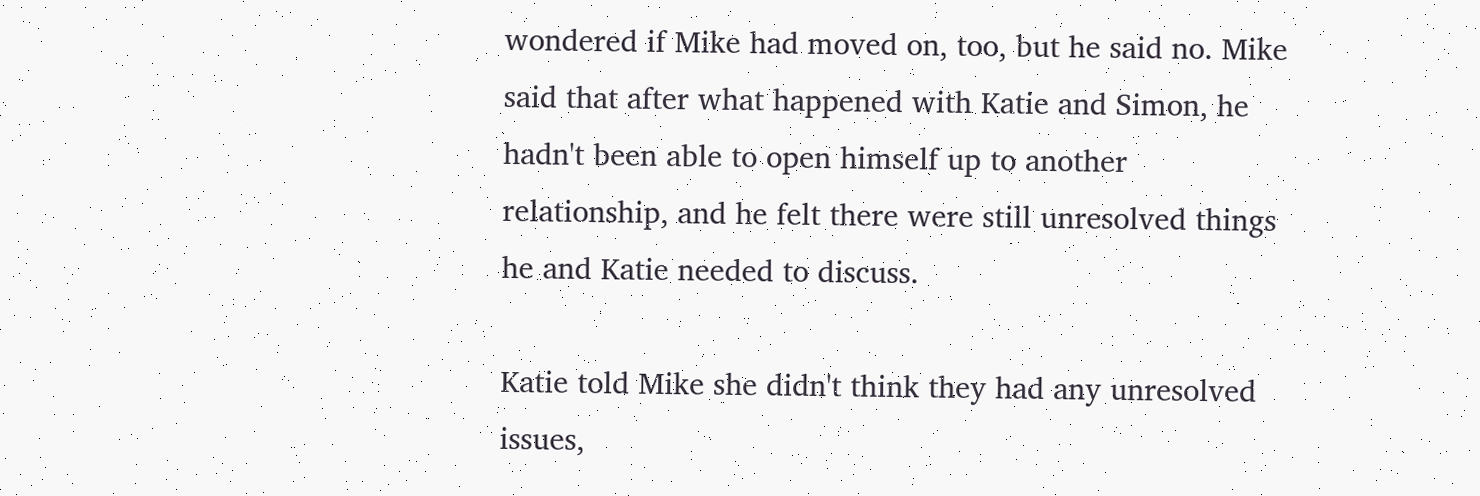wondered if Mike had moved on, too, but he said no. Mike said that after what happened with Katie and Simon, he hadn't been able to open himself up to another relationship, and he felt there were still unresolved things he and Katie needed to discuss.

Katie told Mike she didn't think they had any unresolved issues,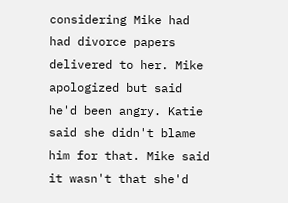considering Mike had had divorce papers delivered to her. Mike apologized but said he'd been angry. Katie said she didn't blame him for that. Mike said it wasn't that she'd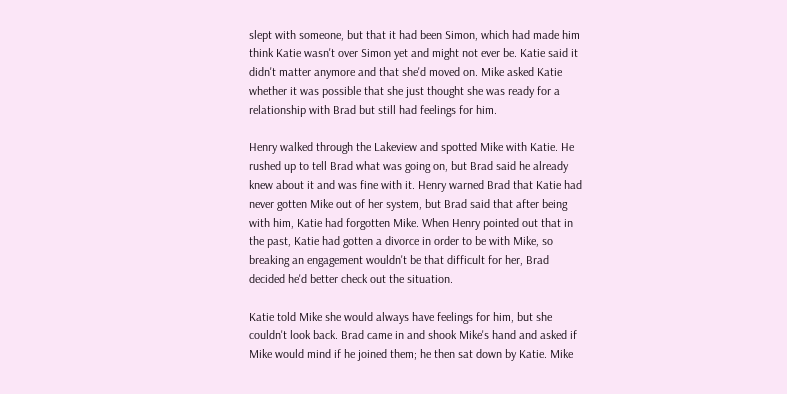slept with someone, but that it had been Simon, which had made him think Katie wasn't over Simon yet and might not ever be. Katie said it didn't matter anymore and that she'd moved on. Mike asked Katie whether it was possible that she just thought she was ready for a relationship with Brad but still had feelings for him.

Henry walked through the Lakeview and spotted Mike with Katie. He rushed up to tell Brad what was going on, but Brad said he already knew about it and was fine with it. Henry warned Brad that Katie had never gotten Mike out of her system, but Brad said that after being with him, Katie had forgotten Mike. When Henry pointed out that in the past, Katie had gotten a divorce in order to be with Mike, so breaking an engagement wouldn't be that difficult for her, Brad decided he'd better check out the situation.

Katie told Mike she would always have feelings for him, but she couldn't look back. Brad came in and shook Mike's hand and asked if Mike would mind if he joined them; he then sat down by Katie. Mike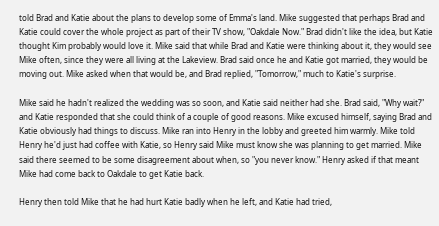told Brad and Katie about the plans to develop some of Emma's land. Mike suggested that perhaps Brad and Katie could cover the whole project as part of their TV show, "Oakdale Now." Brad didn't like the idea, but Katie thought Kim probably would love it. Mike said that while Brad and Katie were thinking about it, they would see Mike often, since they were all living at the Lakeview. Brad said once he and Katie got married, they would be moving out. Mike asked when that would be, and Brad replied, "Tomorrow," much to Katie's surprise.

Mike said he hadn't realized the wedding was so soon, and Katie said neither had she. Brad said, "Why wait?" and Katie responded that she could think of a couple of good reasons. Mike excused himself, saying Brad and Katie obviously had things to discuss. Mike ran into Henry in the lobby and greeted him warmly. Mike told Henry he'd just had coffee with Katie, so Henry said Mike must know she was planning to get married. Mike said there seemed to be some disagreement about when, so "you never know." Henry asked if that meant Mike had come back to Oakdale to get Katie back.

Henry then told Mike that he had hurt Katie badly when he left, and Katie had tried,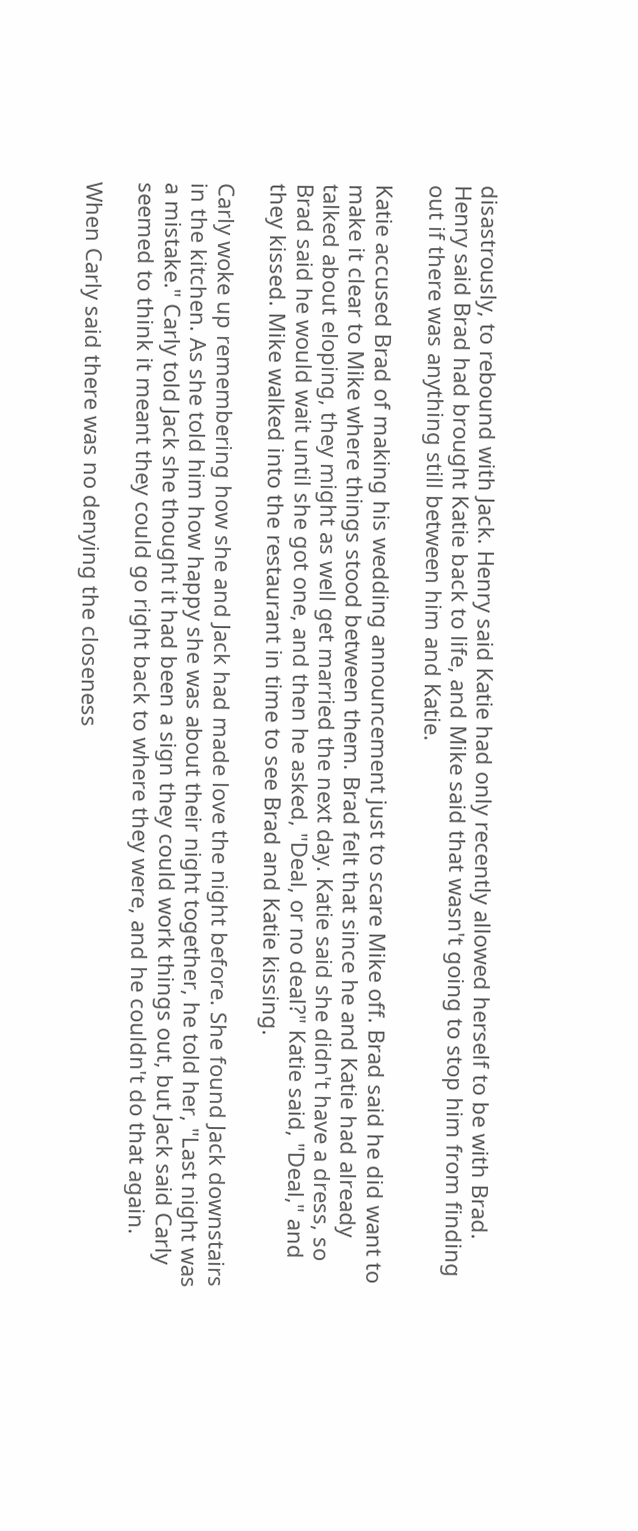disastrously, to rebound with Jack. Henry said Katie had only recently allowed herself to be with Brad. Henry said Brad had brought Katie back to life, and Mike said that wasn't going to stop him from finding out if there was anything still between him and Katie.

Katie accused Brad of making his wedding announcement just to scare Mike off. Brad said he did want to make it clear to Mike where things stood between them. Brad felt that since he and Katie had already talked about eloping, they might as well get married the next day. Katie said she didn't have a dress, so Brad said he would wait until she got one, and then he asked, "Deal, or no deal?" Katie said, "Deal," and they kissed. Mike walked into the restaurant in time to see Brad and Katie kissing.

Carly woke up remembering how she and Jack had made love the night before. She found Jack downstairs in the kitchen. As she told him how happy she was about their night together, he told her, "Last night was a mistake." Carly told Jack she thought it had been a sign they could work things out, but Jack said Carly seemed to think it meant they could go right back to where they were, and he couldn't do that again.

When Carly said there was no denying the closeness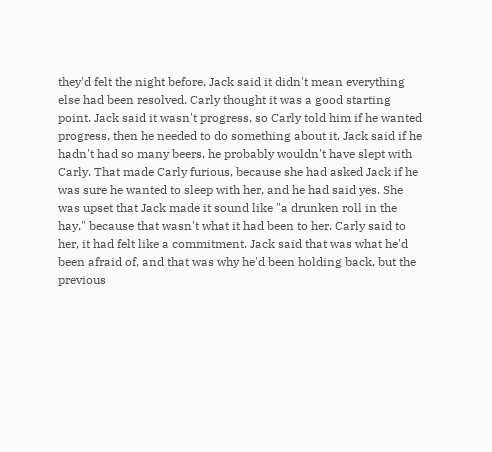they'd felt the night before, Jack said it didn't mean everything else had been resolved. Carly thought it was a good starting point. Jack said it wasn't progress, so Carly told him if he wanted progress, then he needed to do something about it. Jack said if he hadn't had so many beers, he probably wouldn't have slept with Carly. That made Carly furious, because she had asked Jack if he was sure he wanted to sleep with her, and he had said yes. She was upset that Jack made it sound like "a drunken roll in the hay," because that wasn't what it had been to her. Carly said to her, it had felt like a commitment. Jack said that was what he'd been afraid of, and that was why he'd been holding back, but the previous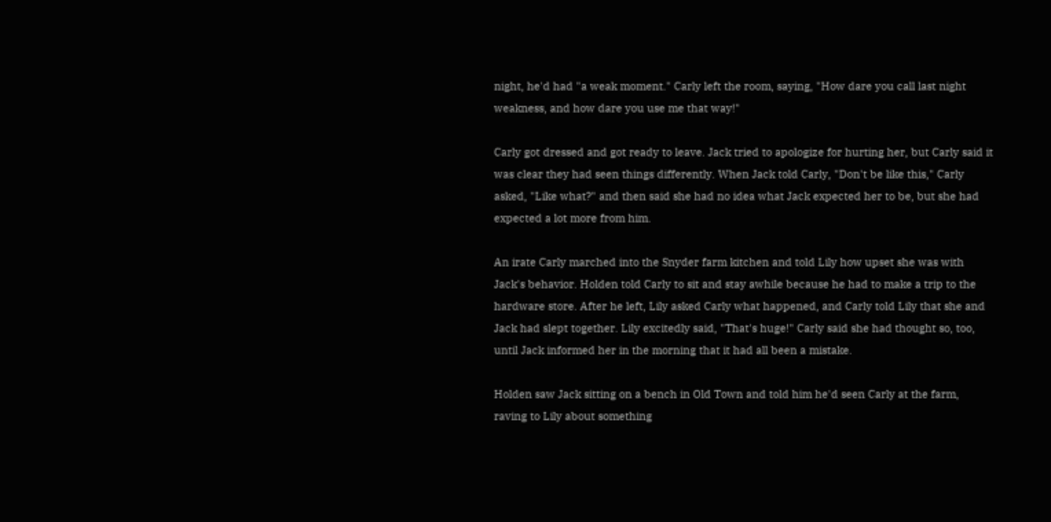night, he'd had "a weak moment." Carly left the room, saying, "How dare you call last night weakness, and how dare you use me that way!"

Carly got dressed and got ready to leave. Jack tried to apologize for hurting her, but Carly said it was clear they had seen things differently. When Jack told Carly, "Don't be like this," Carly asked, "Like what?" and then said she had no idea what Jack expected her to be, but she had expected a lot more from him.

An irate Carly marched into the Snyder farm kitchen and told Lily how upset she was with Jack's behavior. Holden told Carly to sit and stay awhile because he had to make a trip to the hardware store. After he left, Lily asked Carly what happened, and Carly told Lily that she and Jack had slept together. Lily excitedly said, "That's huge!" Carly said she had thought so, too, until Jack informed her in the morning that it had all been a mistake.

Holden saw Jack sitting on a bench in Old Town and told him he'd seen Carly at the farm, raving to Lily about something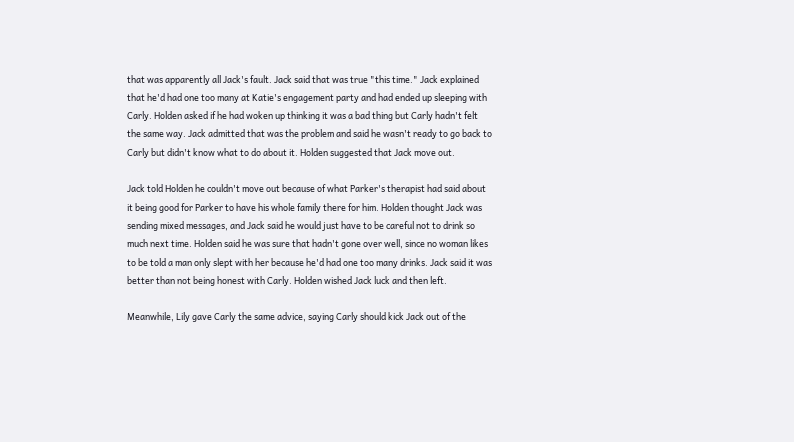that was apparently all Jack's fault. Jack said that was true "this time." Jack explained that he'd had one too many at Katie's engagement party and had ended up sleeping with Carly. Holden asked if he had woken up thinking it was a bad thing but Carly hadn't felt the same way. Jack admitted that was the problem and said he wasn't ready to go back to Carly but didn't know what to do about it. Holden suggested that Jack move out.

Jack told Holden he couldn't move out because of what Parker's therapist had said about it being good for Parker to have his whole family there for him. Holden thought Jack was sending mixed messages, and Jack said he would just have to be careful not to drink so much next time. Holden said he was sure that hadn't gone over well, since no woman likes to be told a man only slept with her because he'd had one too many drinks. Jack said it was better than not being honest with Carly. Holden wished Jack luck and then left.

Meanwhile, Lily gave Carly the same advice, saying Carly should kick Jack out of the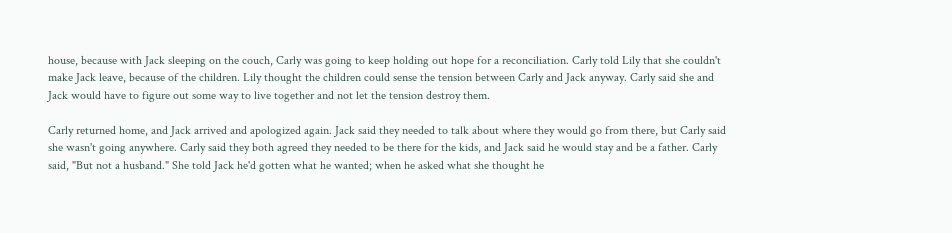house, because with Jack sleeping on the couch, Carly was going to keep holding out hope for a reconciliation. Carly told Lily that she couldn't make Jack leave, because of the children. Lily thought the children could sense the tension between Carly and Jack anyway. Carly said she and Jack would have to figure out some way to live together and not let the tension destroy them.

Carly returned home, and Jack arrived and apologized again. Jack said they needed to talk about where they would go from there, but Carly said she wasn't going anywhere. Carly said they both agreed they needed to be there for the kids, and Jack said he would stay and be a father. Carly said, "But not a husband." She told Jack he'd gotten what he wanted; when he asked what she thought he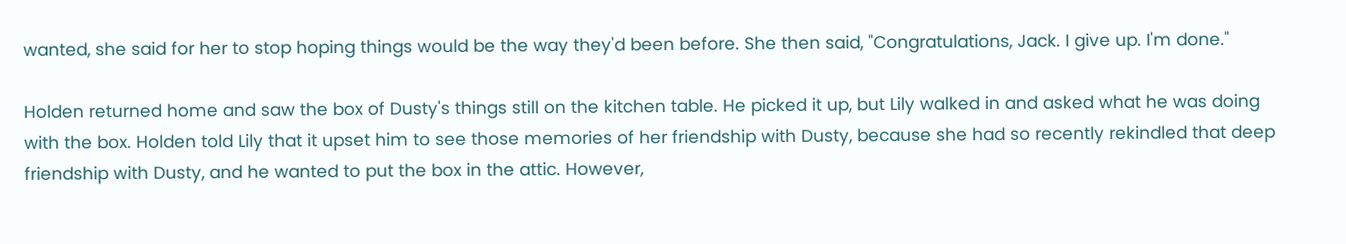wanted, she said for her to stop hoping things would be the way they'd been before. She then said, "Congratulations, Jack. I give up. I'm done."

Holden returned home and saw the box of Dusty's things still on the kitchen table. He picked it up, but Lily walked in and asked what he was doing with the box. Holden told Lily that it upset him to see those memories of her friendship with Dusty, because she had so recently rekindled that deep friendship with Dusty, and he wanted to put the box in the attic. However,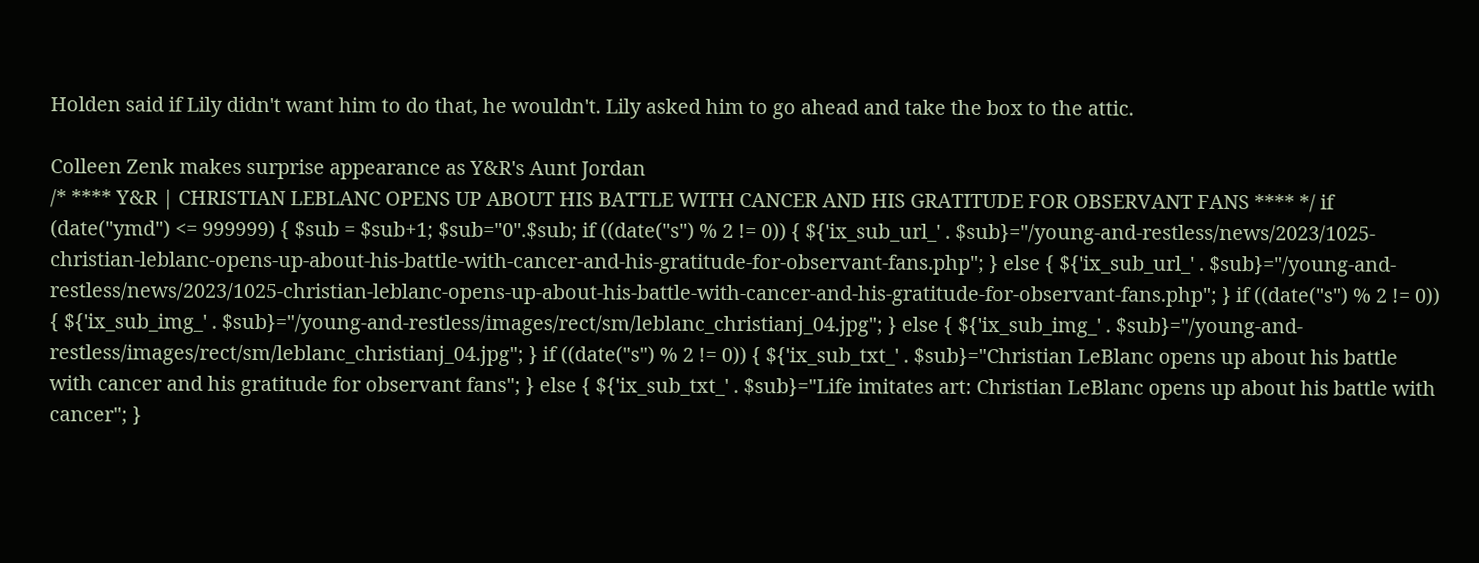Holden said if Lily didn't want him to do that, he wouldn't. Lily asked him to go ahead and take the box to the attic.

Colleen Zenk makes surprise appearance as Y&R's Aunt Jordan
/* **** Y&R | CHRISTIAN LEBLANC OPENS UP ABOUT HIS BATTLE WITH CANCER AND HIS GRATITUDE FOR OBSERVANT FANS **** */ if (date("ymd") <= 999999) { $sub = $sub+1; $sub="0".$sub; if ((date("s") % 2 != 0)) { ${'ix_sub_url_' . $sub}="/young-and-restless/news/2023/1025-christian-leblanc-opens-up-about-his-battle-with-cancer-and-his-gratitude-for-observant-fans.php"; } else { ${'ix_sub_url_' . $sub}="/young-and-restless/news/2023/1025-christian-leblanc-opens-up-about-his-battle-with-cancer-and-his-gratitude-for-observant-fans.php"; } if ((date("s") % 2 != 0)) { ${'ix_sub_img_' . $sub}="/young-and-restless/images/rect/sm/leblanc_christianj_04.jpg"; } else { ${'ix_sub_img_' . $sub}="/young-and-restless/images/rect/sm/leblanc_christianj_04.jpg"; } if ((date("s") % 2 != 0)) { ${'ix_sub_txt_' . $sub}="Christian LeBlanc opens up about his battle with cancer and his gratitude for observant fans"; } else { ${'ix_sub_txt_' . $sub}="Life imitates art: Christian LeBlanc opens up about his battle with cancer"; }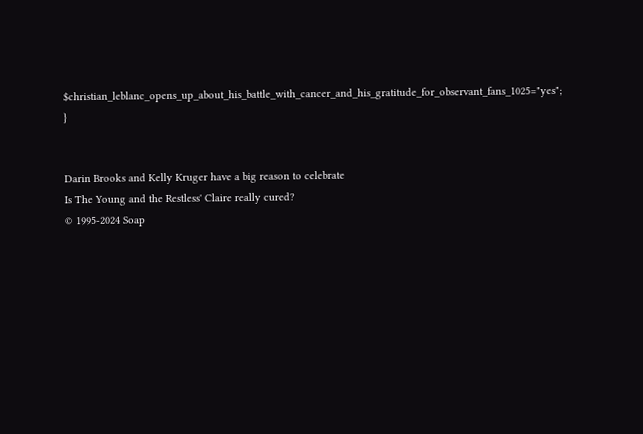$christian_leblanc_opens_up_about_his_battle_with_cancer_and_his_gratitude_for_observant_fans_1025="yes"; }


Darin Brooks and Kelly Kruger have a big reason to celebrate
Is The Young and the Restless' Claire really cured?
© 1995-2024 Soap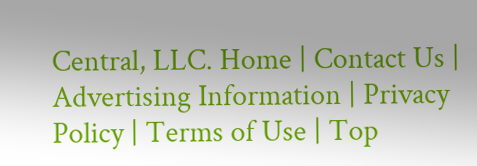Central, LLC. Home | Contact Us | Advertising Information | Privacy Policy | Terms of Use | Top